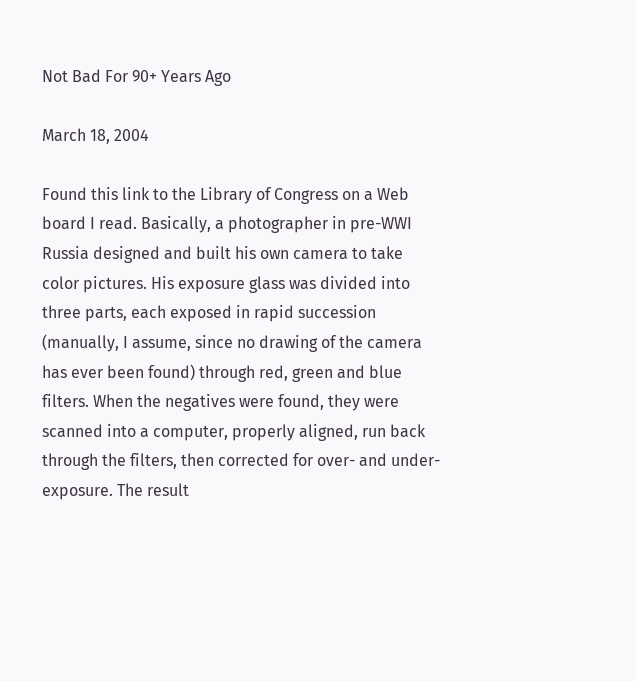Not Bad For 90+ Years Ago

March 18, 2004

Found this link to the Library of Congress on a Web board I read. Basically, a photographer in pre-WWI Russia designed and built his own camera to take color pictures. His exposure glass was divided into three parts, each exposed in rapid succession (manually, I assume, since no drawing of the camera has ever been found) through red, green and blue filters. When the negatives were found, they were scanned into a computer, properly aligned, run back through the filters, then corrected for over- and under-exposure. The result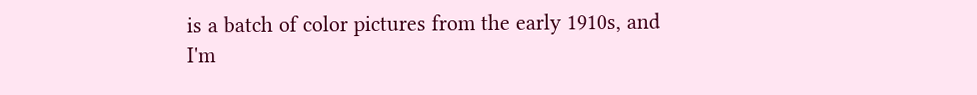is a batch of color pictures from the early 1910s, and I'm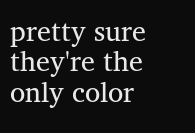pretty sure they're the only color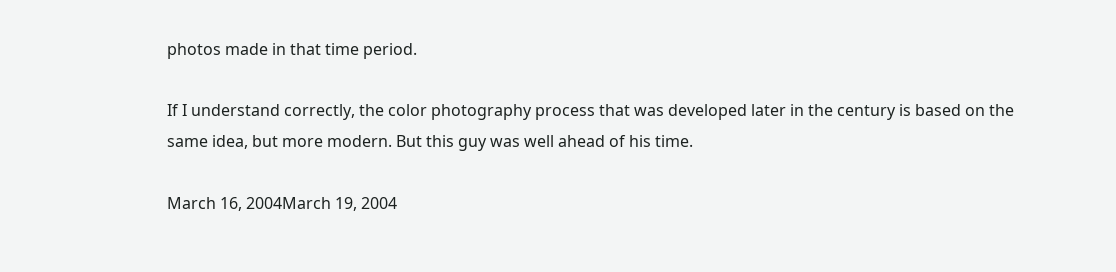photos made in that time period.

If I understand correctly, the color photography process that was developed later in the century is based on the same idea, but more modern. But this guy was well ahead of his time.

March 16, 2004March 19, 2004